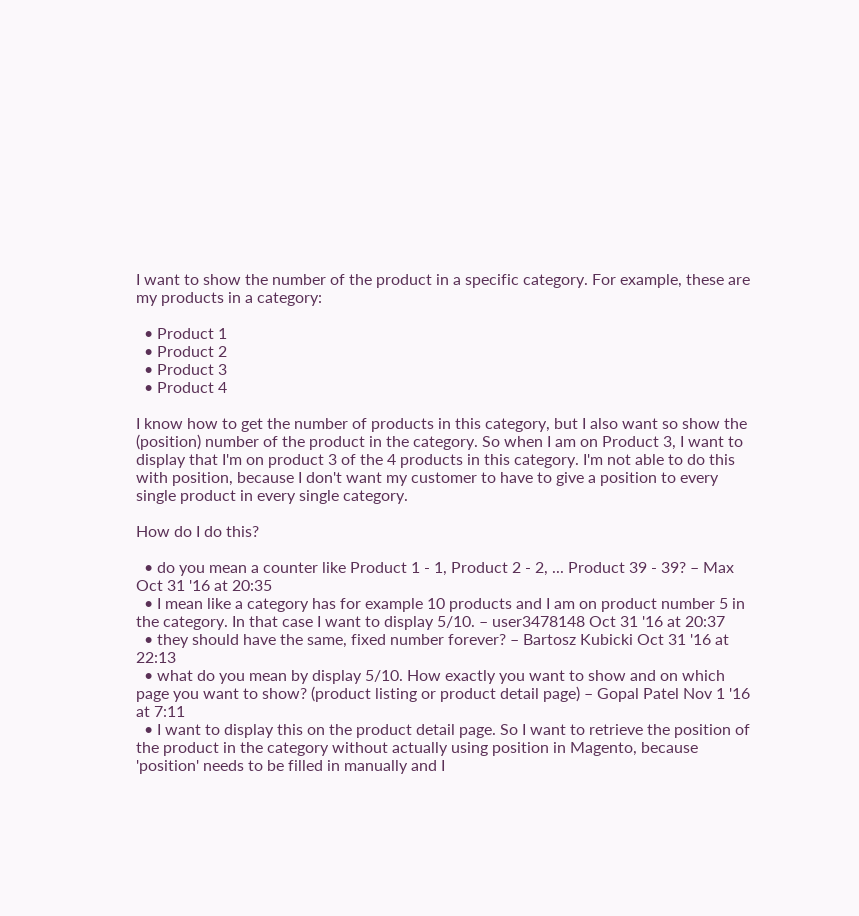I want to show the number of the product in a specific category. For example, these are my products in a category:

  • Product 1
  • Product 2
  • Product 3
  • Product 4

I know how to get the number of products in this category, but I also want so show the (position) number of the product in the category. So when I am on Product 3, I want to display that I'm on product 3 of the 4 products in this category. I'm not able to do this with position, because I don't want my customer to have to give a position to every single product in every single category.

How do I do this?

  • do you mean a counter like Product 1 - 1, Product 2 - 2, ... Product 39 - 39? – Max Oct 31 '16 at 20:35
  • I mean like a category has for example 10 products and I am on product number 5 in the category. In that case I want to display 5/10. – user3478148 Oct 31 '16 at 20:37
  • they should have the same, fixed number forever? – Bartosz Kubicki Oct 31 '16 at 22:13
  • what do you mean by display 5/10. How exactly you want to show and on which page you want to show? (product listing or product detail page) – Gopal Patel Nov 1 '16 at 7:11
  • I want to display this on the product detail page. So I want to retrieve the position of the product in the category without actually using position in Magento, because 'position' needs to be filled in manually and I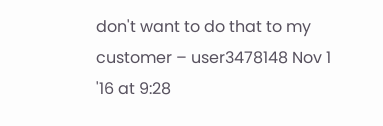don't want to do that to my customer – user3478148 Nov 1 '16 at 9:28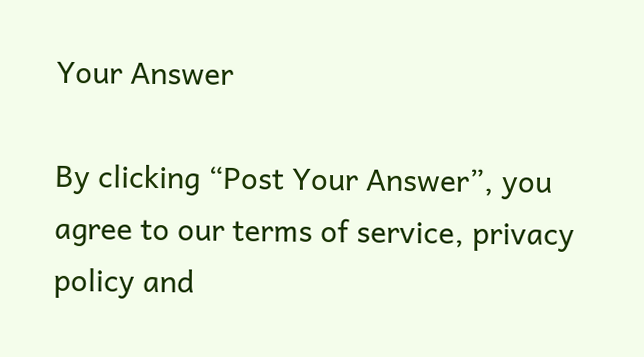Your Answer

By clicking “Post Your Answer”, you agree to our terms of service, privacy policy and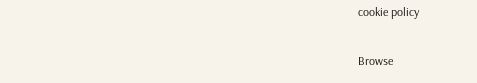cookie policy

Browse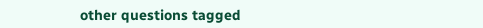other questions tagged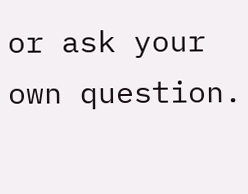or ask your own question.